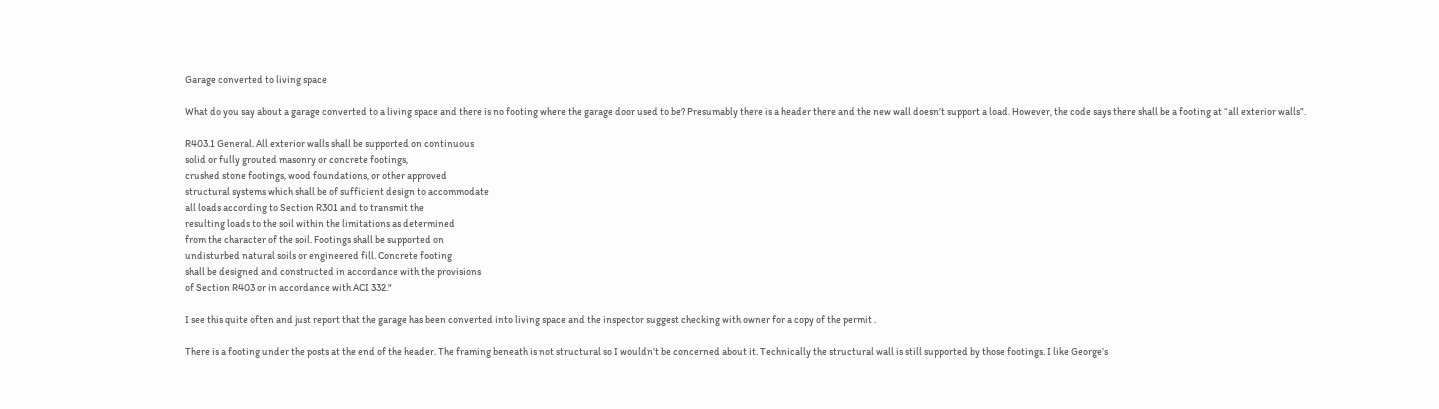Garage converted to living space

What do you say about a garage converted to a living space and there is no footing where the garage door used to be? Presumably there is a header there and the new wall doesn’t support a load. However, the code says there shall be a footing at “all exterior walls”.

R403.1 General. All exterior walls shall be supported on continuous
solid or fully grouted masonry or concrete footings,
crushed stone footings, wood foundations, or other approved
structural systems which shall be of sufficient design to accommodate
all loads according to Section R301 and to transmit the
resulting loads to the soil within the limitations as determined
from the character of the soil. Footings shall be supported on
undisturbed natural soils or engineered fill. Concrete footing
shall be designed and constructed in accordance with the provisions
of Section R403 or in accordance with ACI 332."

I see this quite often and just report that the garage has been converted into living space and the inspector suggest checking with owner for a copy of the permit .

There is a footing under the posts at the end of the header. The framing beneath is not structural so I wouldn’t be concerned about it. Technically the structural wall is still supported by those footings. I like George’s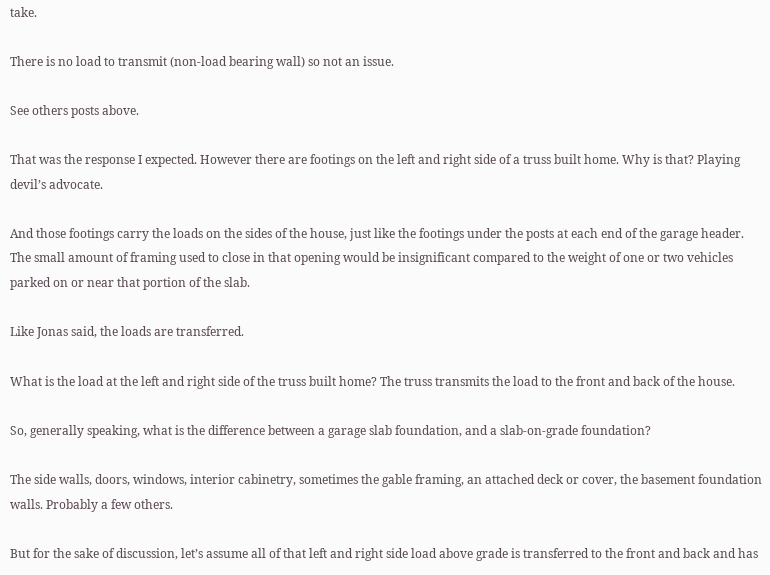take.

There is no load to transmit (non-load bearing wall) so not an issue.

See others posts above.

That was the response I expected. However there are footings on the left and right side of a truss built home. Why is that? Playing devil’s advocate.

And those footings carry the loads on the sides of the house, just like the footings under the posts at each end of the garage header. The small amount of framing used to close in that opening would be insignificant compared to the weight of one or two vehicles parked on or near that portion of the slab.

Like Jonas said, the loads are transferred.

What is the load at the left and right side of the truss built home? The truss transmits the load to the front and back of the house.

So, generally speaking, what is the difference between a garage slab foundation, and a slab-on-grade foundation?

The side walls, doors, windows, interior cabinetry, sometimes the gable framing, an attached deck or cover, the basement foundation walls. Probably a few others.

But for the sake of discussion, let’s assume all of that left and right side load above grade is transferred to the front and back and has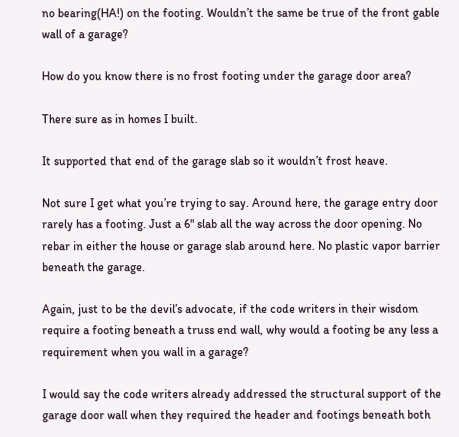no bearing(HA!) on the footing. Wouldn’t the same be true of the front gable wall of a garage?

How do you know there is no frost footing under the garage door area?

There sure as in homes I built.

It supported that end of the garage slab so it wouldn’t frost heave.

Not sure I get what you’re trying to say. Around here, the garage entry door rarely has a footing. Just a 6" slab all the way across the door opening. No rebar in either the house or garage slab around here. No plastic vapor barrier beneath the garage.

Again, just to be the devil’s advocate, if the code writers in their wisdom require a footing beneath a truss end wall, why would a footing be any less a requirement when you wall in a garage?

I would say the code writers already addressed the structural support of the garage door wall when they required the header and footings beneath both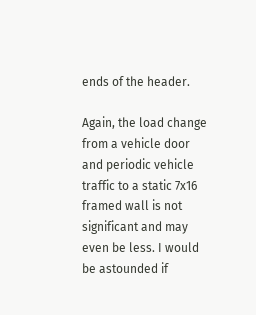ends of the header.

Again, the load change from a vehicle door and periodic vehicle traffic to a static 7x16 framed wall is not significant and may even be less. I would be astounded if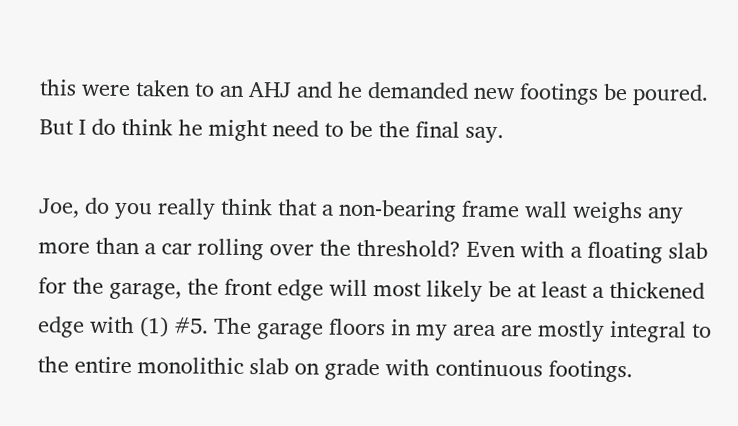this were taken to an AHJ and he demanded new footings be poured. But I do think he might need to be the final say.

Joe, do you really think that a non-bearing frame wall weighs any more than a car rolling over the threshold? Even with a floating slab for the garage, the front edge will most likely be at least a thickened edge with (1) #5. The garage floors in my area are mostly integral to the entire monolithic slab on grade with continuous footings.